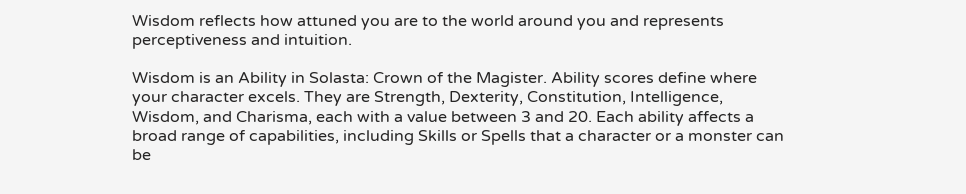Wisdom reflects how attuned you are to the world around you and represents perceptiveness and intuition.

Wisdom is an Ability in Solasta: Crown of the Magister. Ability scores define where your character excels. They are Strength, Dexterity, Constitution, Intelligence, Wisdom, and Charisma, each with a value between 3 and 20. Each ability affects a broad range of capabilities, including Skills or Spells that a character or a monster can be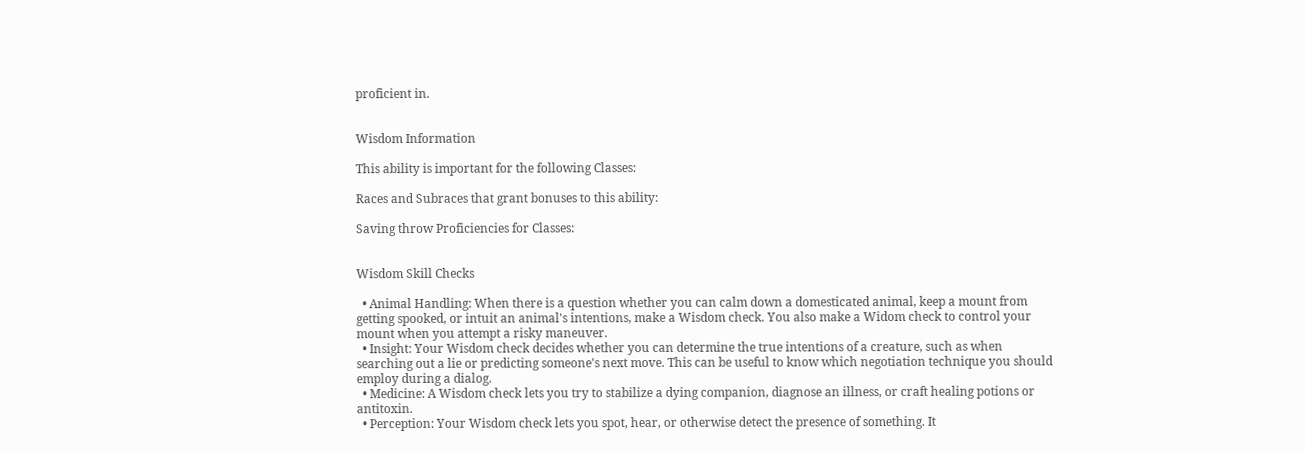proficient in.


Wisdom Information

This ability is important for the following Classes:

Races and Subraces that grant bonuses to this ability:

Saving throw Proficiencies for Classes:


Wisdom Skill Checks

  • Animal Handling: When there is a question whether you can calm down a domesticated animal, keep a mount from getting spooked, or intuit an animal's intentions, make a Wisdom check. You also make a Widom check to control your mount when you attempt a risky maneuver.
  • Insight: Your Wisdom check decides whether you can determine the true intentions of a creature, such as when searching out a lie or predicting someone's next move. This can be useful to know which negotiation technique you should employ during a dialog.
  • Medicine: A Wisdom check lets you try to stabilize a dying companion, diagnose an illness, or craft healing potions or antitoxin.
  • Perception: Your Wisdom check lets you spot, hear, or otherwise detect the presence of something. It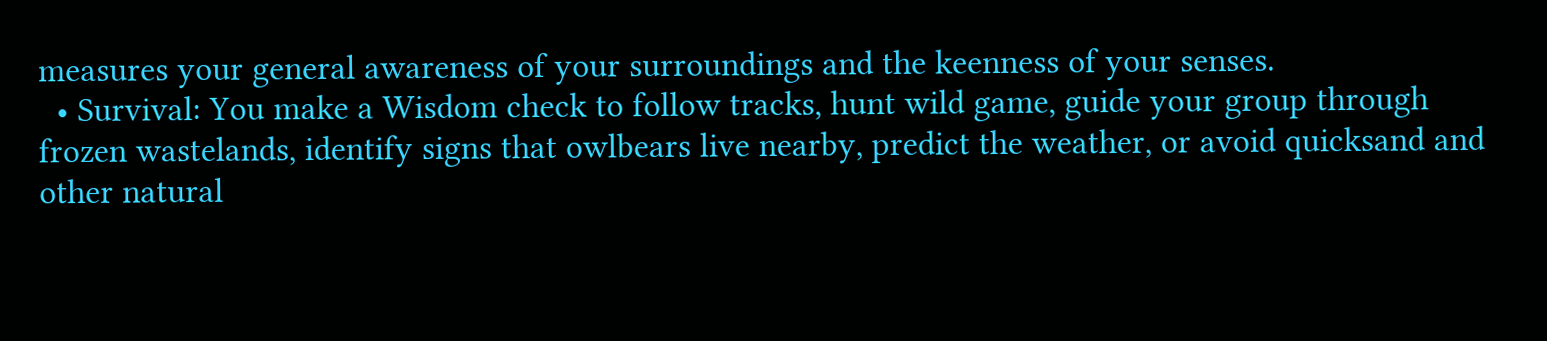measures your general awareness of your surroundings and the keenness of your senses.
  • Survival: You make a Wisdom check to follow tracks, hunt wild game, guide your group through frozen wastelands, identify signs that owlbears live nearby, predict the weather, or avoid quicksand and other natural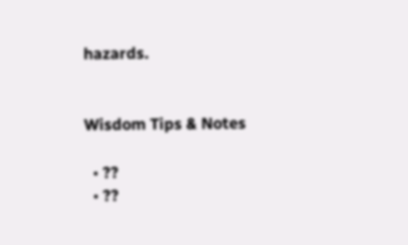hazards.


Wisdom Tips & Notes

  • ??
  • ??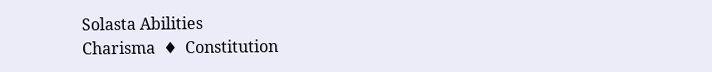Solasta Abilities
Charisma  ♦  Constitution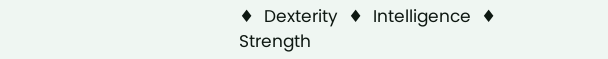♦  Dexterity  ♦  Intelligence  ♦  Strength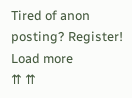Tired of anon posting? Register!
Load more
⇈ ⇈